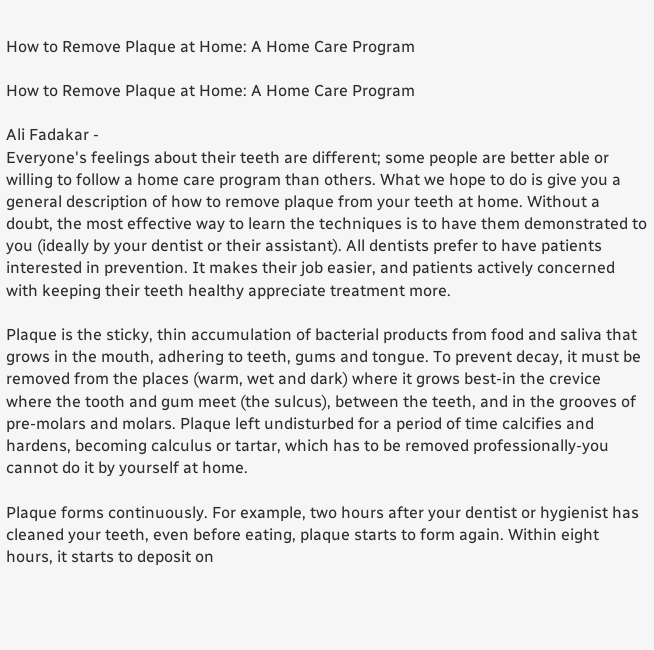How to Remove Plaque at Home: A Home Care Program

How to Remove Plaque at Home: A Home Care Program

Ali Fadakar -
Everyone's feelings about their teeth are different; some people are better able or willing to follow a home care program than others. What we hope to do is give you a general description of how to remove plaque from your teeth at home. Without a doubt, the most effective way to learn the techniques is to have them demonstrated to you (ideally by your dentist or their assistant). All dentists prefer to have patients interested in prevention. It makes their job easier, and patients actively concerned with keeping their teeth healthy appreciate treatment more.

Plaque is the sticky, thin accumulation of bacterial products from food and saliva that grows in the mouth, adhering to teeth, gums and tongue. To prevent decay, it must be removed from the places (warm, wet and dark) where it grows best-in the crevice where the tooth and gum meet (the sulcus), between the teeth, and in the grooves of pre-molars and molars. Plaque left undisturbed for a period of time calcifies and hardens, becoming calculus or tartar, which has to be removed professionally-you cannot do it by yourself at home.

Plaque forms continuously. For example, two hours after your dentist or hygienist has cleaned your teeth, even before eating, plaque starts to form again. Within eight hours, it starts to deposit on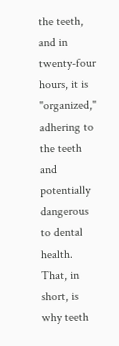the teeth, and in twenty-four hours, it is "organized," adhering to the teeth and potentially dangerous to dental health. That, in short, is why teeth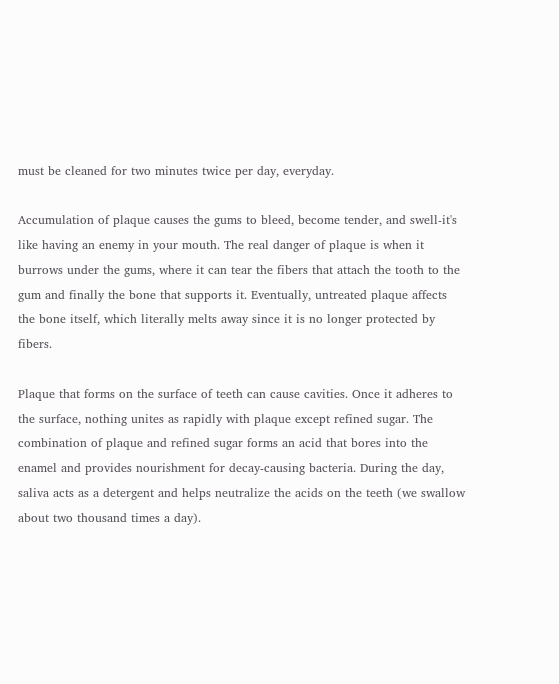must be cleaned for two minutes twice per day, everyday.

Accumulation of plaque causes the gums to bleed, become tender, and swell-it's like having an enemy in your mouth. The real danger of plaque is when it burrows under the gums, where it can tear the fibers that attach the tooth to the gum and finally the bone that supports it. Eventually, untreated plaque affects the bone itself, which literally melts away since it is no longer protected by fibers.

Plaque that forms on the surface of teeth can cause cavities. Once it adheres to the surface, nothing unites as rapidly with plaque except refined sugar. The combination of plaque and refined sugar forms an acid that bores into the enamel and provides nourishment for decay-causing bacteria. During the day, saliva acts as a detergent and helps neutralize the acids on the teeth (we swallow about two thousand times a day).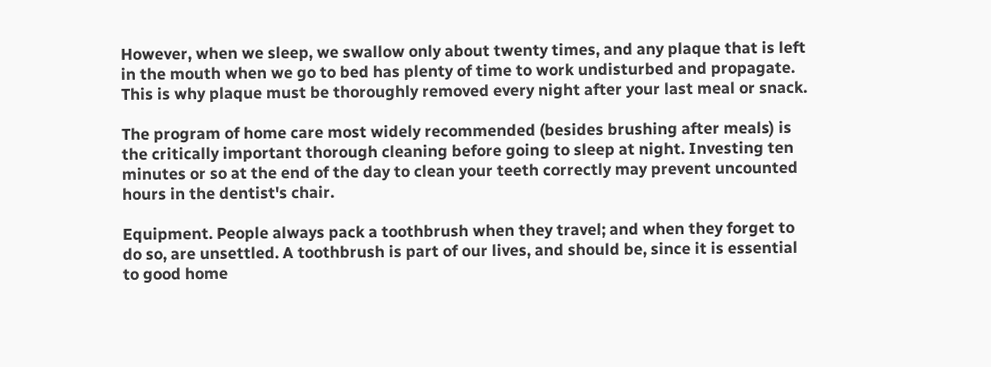However, when we sleep, we swallow only about twenty times, and any plaque that is left in the mouth when we go to bed has plenty of time to work undisturbed and propagate. This is why plaque must be thoroughly removed every night after your last meal or snack.

The program of home care most widely recommended (besides brushing after meals) is the critically important thorough cleaning before going to sleep at night. Investing ten minutes or so at the end of the day to clean your teeth correctly may prevent uncounted hours in the dentist's chair.

Equipment. People always pack a toothbrush when they travel; and when they forget to do so, are unsettled. A toothbrush is part of our lives, and should be, since it is essential to good home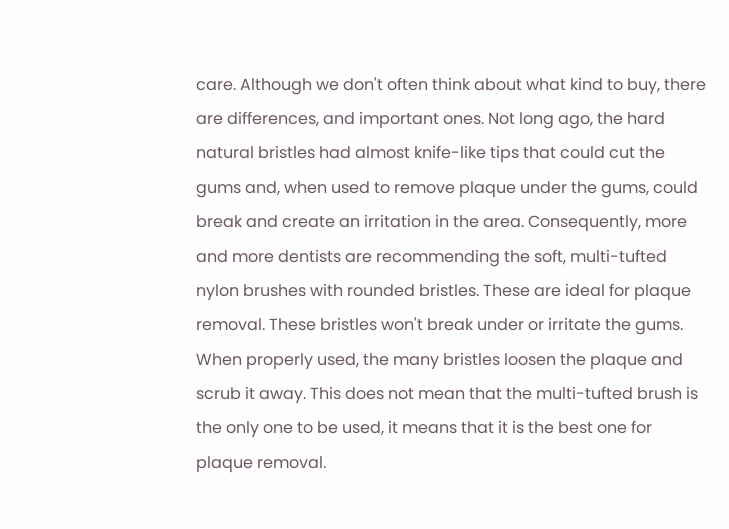care. Although we don't often think about what kind to buy, there are differences, and important ones. Not long ago, the hard natural bristles had almost knife-like tips that could cut the gums and, when used to remove plaque under the gums, could break and create an irritation in the area. Consequently, more and more dentists are recommending the soft, multi-tufted nylon brushes with rounded bristles. These are ideal for plaque removal. These bristles won't break under or irritate the gums. When properly used, the many bristles loosen the plaque and scrub it away. This does not mean that the multi-tufted brush is the only one to be used, it means that it is the best one for plaque removal.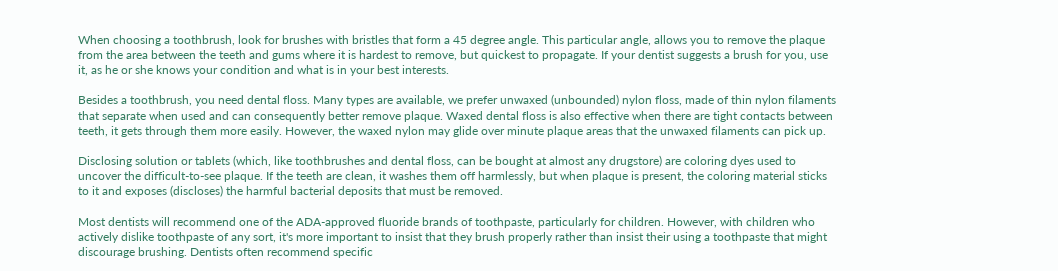When choosing a toothbrush, look for brushes with bristles that form a 45 degree angle. This particular angle, allows you to remove the plaque from the area between the teeth and gums where it is hardest to remove, but quickest to propagate. If your dentist suggests a brush for you, use it, as he or she knows your condition and what is in your best interests.

Besides a toothbrush, you need dental floss. Many types are available, we prefer unwaxed (unbounded) nylon floss, made of thin nylon filaments that separate when used and can consequently better remove plaque. Waxed dental floss is also effective when there are tight contacts between teeth, it gets through them more easily. However, the waxed nylon may glide over minute plaque areas that the unwaxed filaments can pick up.

Disclosing solution or tablets (which, like toothbrushes and dental floss, can be bought at almost any drugstore) are coloring dyes used to uncover the difficult-to-see plaque. If the teeth are clean, it washes them off harmlessly, but when plaque is present, the coloring material sticks to it and exposes (discloses) the harmful bacterial deposits that must be removed.

Most dentists will recommend one of the ADA-approved fluoride brands of toothpaste, particularly for children. However, with children who actively dislike toothpaste of any sort, it's more important to insist that they brush properly rather than insist their using a toothpaste that might discourage brushing. Dentists often recommend specific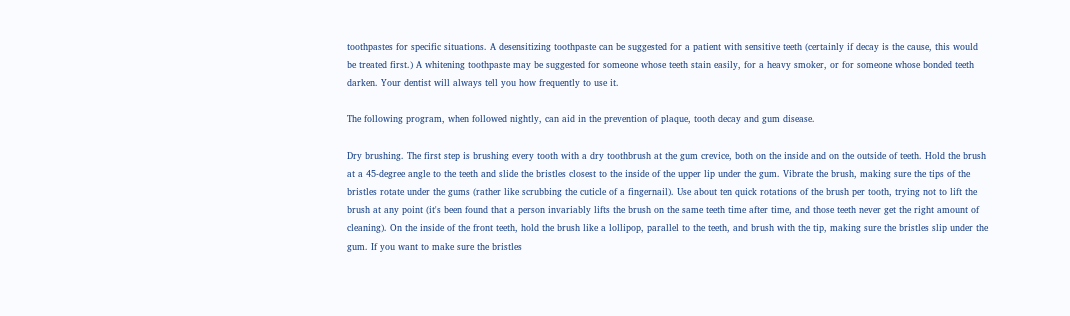toothpastes for specific situations. A desensitizing toothpaste can be suggested for a patient with sensitive teeth (certainly if decay is the cause, this would be treated first.) A whitening toothpaste may be suggested for someone whose teeth stain easily, for a heavy smoker, or for someone whose bonded teeth darken. Your dentist will always tell you how frequently to use it.

The following program, when followed nightly, can aid in the prevention of plaque, tooth decay and gum disease.

Dry brushing. The first step is brushing every tooth with a dry toothbrush at the gum crevice, both on the inside and on the outside of teeth. Hold the brush at a 45-degree angle to the teeth and slide the bristles closest to the inside of the upper lip under the gum. Vibrate the brush, making sure the tips of the bristles rotate under the gums (rather like scrubbing the cuticle of a fingernail). Use about ten quick rotations of the brush per tooth, trying not to lift the brush at any point (it's been found that a person invariably lifts the brush on the same teeth time after time, and those teeth never get the right amount of cleaning). On the inside of the front teeth, hold the brush like a lollipop, parallel to the teeth, and brush with the tip, making sure the bristles slip under the gum. If you want to make sure the bristles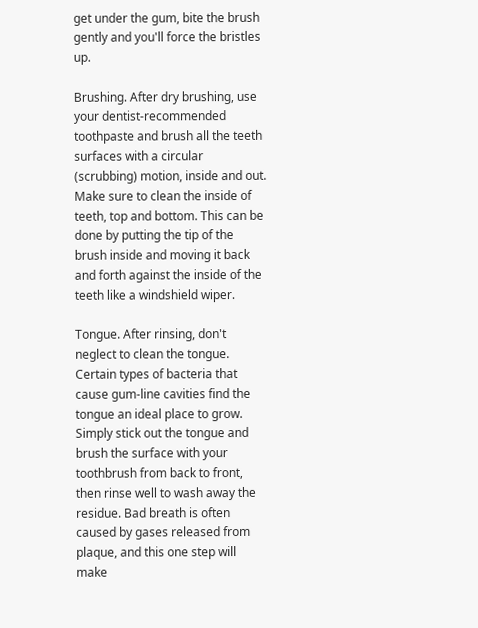get under the gum, bite the brush gently and you'll force the bristles up.

Brushing. After dry brushing, use your dentist-recommended toothpaste and brush all the teeth surfaces with a circular (scrubbing) motion, inside and out. Make sure to clean the inside of teeth, top and bottom. This can be done by putting the tip of the brush inside and moving it back and forth against the inside of the teeth like a windshield wiper.

Tongue. After rinsing, don't neglect to clean the tongue. Certain types of bacteria that cause gum-line cavities find the tongue an ideal place to grow. Simply stick out the tongue and brush the surface with your toothbrush from back to front, then rinse well to wash away the residue. Bad breath is often caused by gases released from plaque, and this one step will make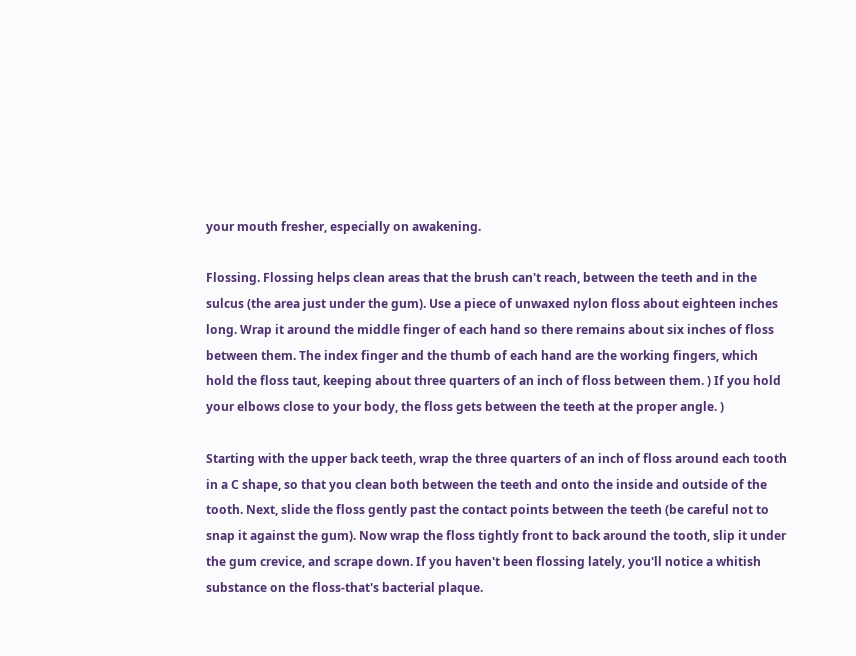your mouth fresher, especially on awakening.

Flossing. Flossing helps clean areas that the brush can't reach, between the teeth and in the sulcus (the area just under the gum). Use a piece of unwaxed nylon floss about eighteen inches long. Wrap it around the middle finger of each hand so there remains about six inches of floss between them. The index finger and the thumb of each hand are the working fingers, which hold the floss taut, keeping about three quarters of an inch of floss between them. ) If you hold your elbows close to your body, the floss gets between the teeth at the proper angle. )

Starting with the upper back teeth, wrap the three quarters of an inch of floss around each tooth in a C shape, so that you clean both between the teeth and onto the inside and outside of the tooth. Next, slide the floss gently past the contact points between the teeth (be careful not to snap it against the gum). Now wrap the floss tightly front to back around the tooth, slip it under the gum crevice, and scrape down. If you haven't been flossing lately, you'll notice a whitish substance on the floss-that's bacterial plaque.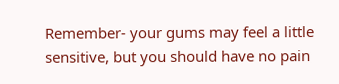Remember- your gums may feel a little sensitive, but you should have no pain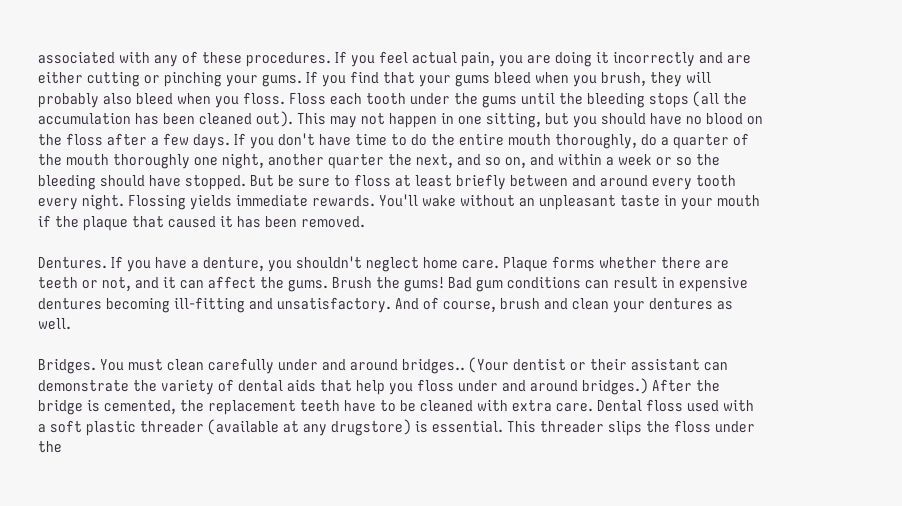associated with any of these procedures. If you feel actual pain, you are doing it incorrectly and are either cutting or pinching your gums. If you find that your gums bleed when you brush, they will probably also bleed when you floss. Floss each tooth under the gums until the bleeding stops (all the accumulation has been cleaned out). This may not happen in one sitting, but you should have no blood on the floss after a few days. If you don't have time to do the entire mouth thoroughly, do a quarter of the mouth thoroughly one night, another quarter the next, and so on, and within a week or so the bleeding should have stopped. But be sure to floss at least briefly between and around every tooth every night. Flossing yields immediate rewards. You'll wake without an unpleasant taste in your mouth if the plaque that caused it has been removed.

Dentures. If you have a denture, you shouldn't neglect home care. Plaque forms whether there are teeth or not, and it can affect the gums. Brush the gums! Bad gum conditions can result in expensive dentures becoming ill-fitting and unsatisfactory. And of course, brush and clean your dentures as well.

Bridges. You must clean carefully under and around bridges.. (Your dentist or their assistant can demonstrate the variety of dental aids that help you floss under and around bridges.) After the bridge is cemented, the replacement teeth have to be cleaned with extra care. Dental floss used with a soft plastic threader (available at any drugstore) is essential. This threader slips the floss under the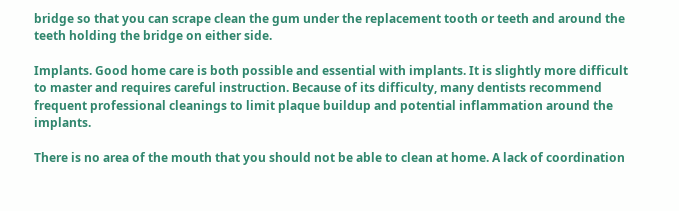bridge so that you can scrape clean the gum under the replacement tooth or teeth and around the teeth holding the bridge on either side.

Implants. Good home care is both possible and essential with implants. It is slightly more difficult to master and requires careful instruction. Because of its difficulty, many dentists recommend frequent professional cleanings to limit plaque buildup and potential inflammation around the implants.

There is no area of the mouth that you should not be able to clean at home. A lack of coordination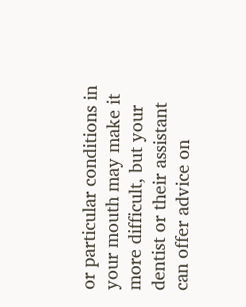or particular conditions in your mouth may make it more difficult, but your dentist or their assistant can offer advice on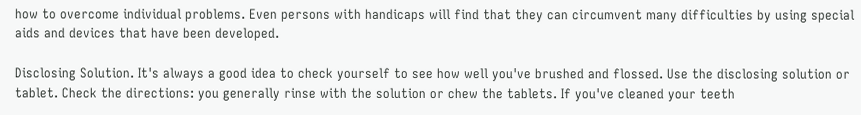how to overcome individual problems. Even persons with handicaps will find that they can circumvent many difficulties by using special aids and devices that have been developed.

Disclosing Solution. It's always a good idea to check yourself to see how well you've brushed and flossed. Use the disclosing solution or tablet. Check the directions: you generally rinse with the solution or chew the tablets. If you've cleaned your teeth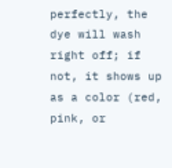perfectly, the dye will wash right off; if not, it shows up as a color (red, pink, or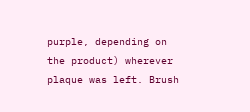purple, depending on the product) wherever plaque was left. Brush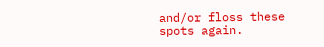and/or floss these spots again.